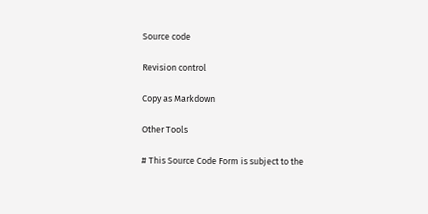Source code

Revision control

Copy as Markdown

Other Tools

# This Source Code Form is subject to the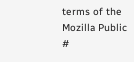terms of the Mozilla Public
#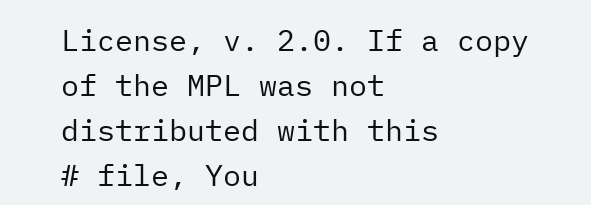License, v. 2.0. If a copy of the MPL was not distributed with this
# file, You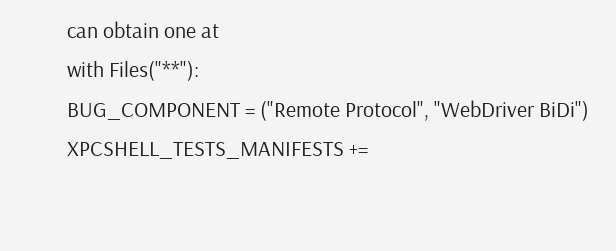can obtain one at
with Files("**"):
BUG_COMPONENT = ("Remote Protocol", "WebDriver BiDi")
XPCSHELL_TESTS_MANIFESTS +=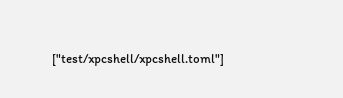["test/xpcshell/xpcshell.toml"]